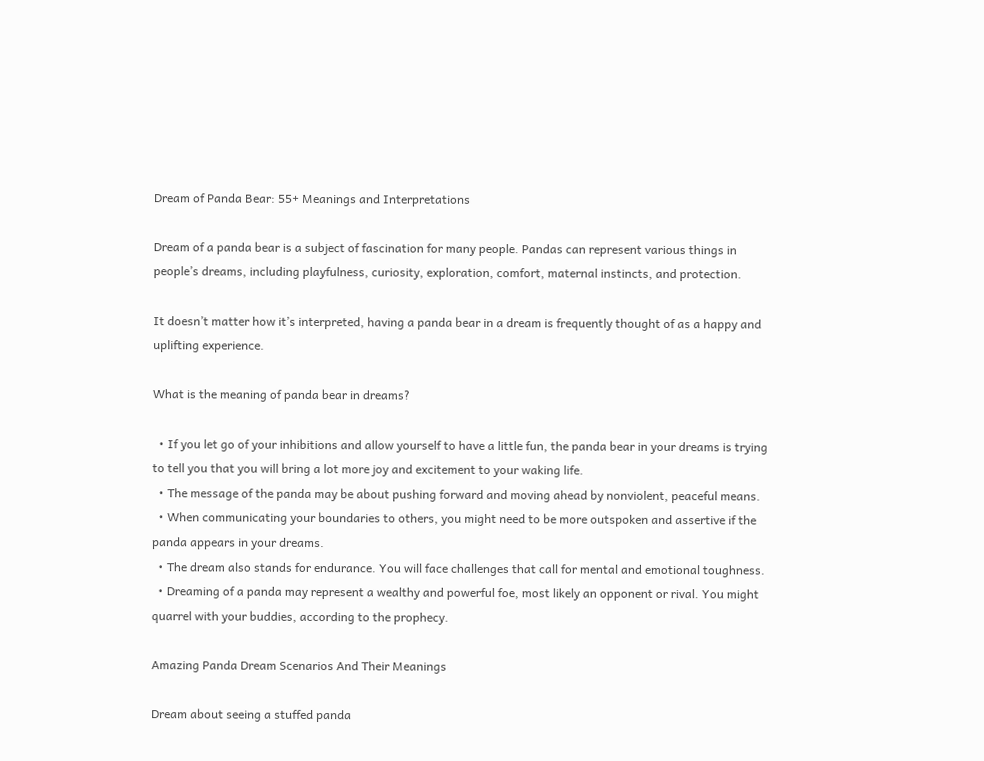Dream of Panda Bear: 55+ Meanings and Interpretations

Dream of a panda bear is a subject of fascination for many people. Pandas can represent various things in people’s dreams, including playfulness, curiosity, exploration, comfort, maternal instincts, and protection.

It doesn’t matter how it’s interpreted, having a panda bear in a dream is frequently thought of as a happy and uplifting experience.

What is the meaning of panda bear in dreams?

  • If you let go of your inhibitions and allow yourself to have a little fun, the panda bear in your dreams is trying to tell you that you will bring a lot more joy and excitement to your waking life.
  • The message of the panda may be about pushing forward and moving ahead by nonviolent, peaceful means.
  • When communicating your boundaries to others, you might need to be more outspoken and assertive if the panda appears in your dreams.
  • The dream also stands for endurance. You will face challenges that call for mental and emotional toughness.
  • Dreaming of a panda may represent a wealthy and powerful foe, most likely an opponent or rival. You might quarrel with your buddies, according to the prophecy.

Amazing Panda Dream Scenarios And Their Meanings

Dream about seeing a stuffed panda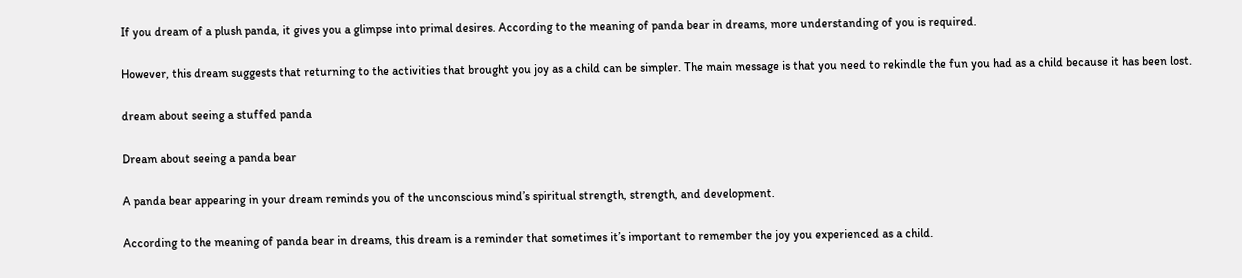If you dream of a plush panda, it gives you a glimpse into primal desires. According to the meaning of panda bear in dreams, more understanding of you is required.

However, this dream suggests that returning to the activities that brought you joy as a child can be simpler. The main message is that you need to rekindle the fun you had as a child because it has been lost.

dream about seeing a stuffed panda

Dream about seeing a panda bear

A panda bear appearing in your dream reminds you of the unconscious mind’s spiritual strength, strength, and development.

According to the meaning of panda bear in dreams, this dream is a reminder that sometimes it’s important to remember the joy you experienced as a child.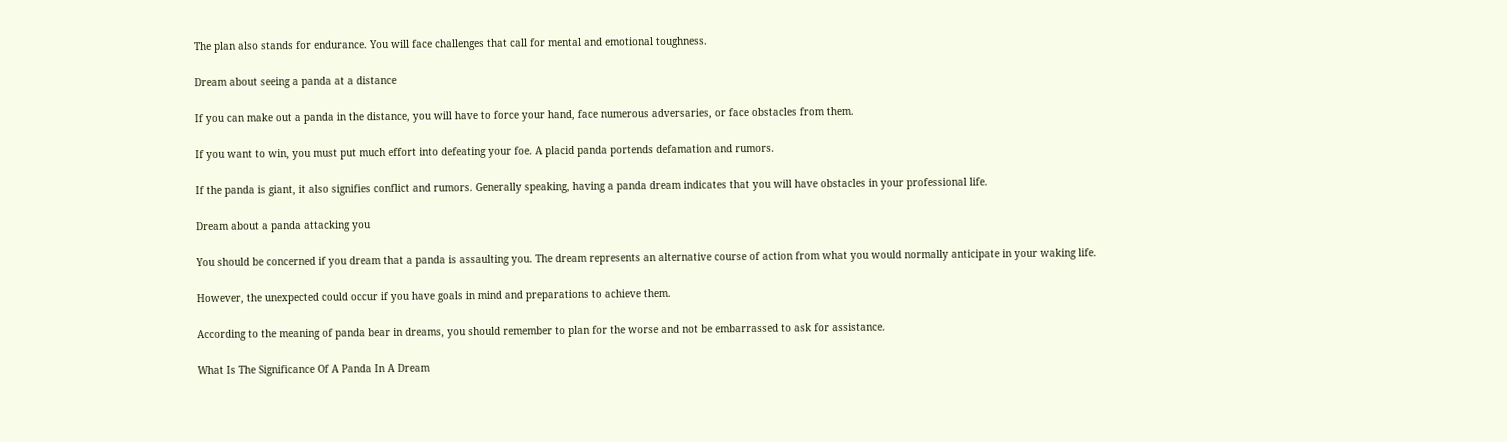The plan also stands for endurance. You will face challenges that call for mental and emotional toughness.

Dream about seeing a panda at a distance

If you can make out a panda in the distance, you will have to force your hand, face numerous adversaries, or face obstacles from them.

If you want to win, you must put much effort into defeating your foe. A placid panda portends defamation and rumors.

If the panda is giant, it also signifies conflict and rumors. Generally speaking, having a panda dream indicates that you will have obstacles in your professional life.

Dream about a panda attacking you

You should be concerned if you dream that a panda is assaulting you. The dream represents an alternative course of action from what you would normally anticipate in your waking life.

However, the unexpected could occur if you have goals in mind and preparations to achieve them.

According to the meaning of panda bear in dreams, you should remember to plan for the worse and not be embarrassed to ask for assistance.

What Is The Significance Of A Panda In A Dream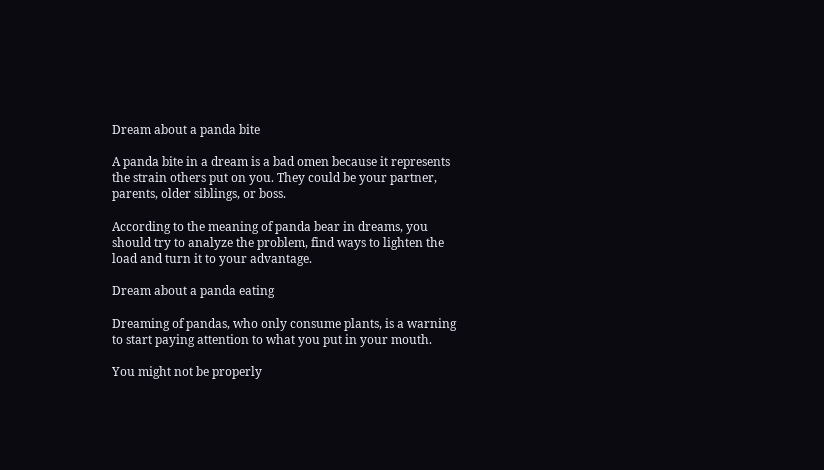Dream about a panda bite

A panda bite in a dream is a bad omen because it represents the strain others put on you. They could be your partner, parents, older siblings, or boss.

According to the meaning of panda bear in dreams, you should try to analyze the problem, find ways to lighten the load and turn it to your advantage.

Dream about a panda eating

Dreaming of pandas, who only consume plants, is a warning to start paying attention to what you put in your mouth.

You might not be properly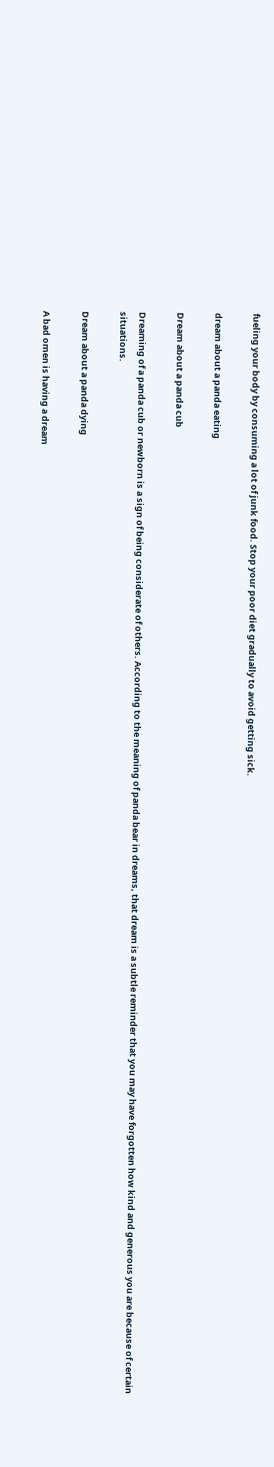fueling your body by consuming a lot of junk food. Stop your poor diet gradually to avoid getting sick.

dream about a panda eating

Dream about a panda cub

Dreaming of a panda cub or newborn is a sign of being considerate of others. According to the meaning of panda bear in dreams, that dream is a subtle reminder that you may have forgotten how kind and generous you are because of certain situations.

Dream about a panda dying

A bad omen is having a dream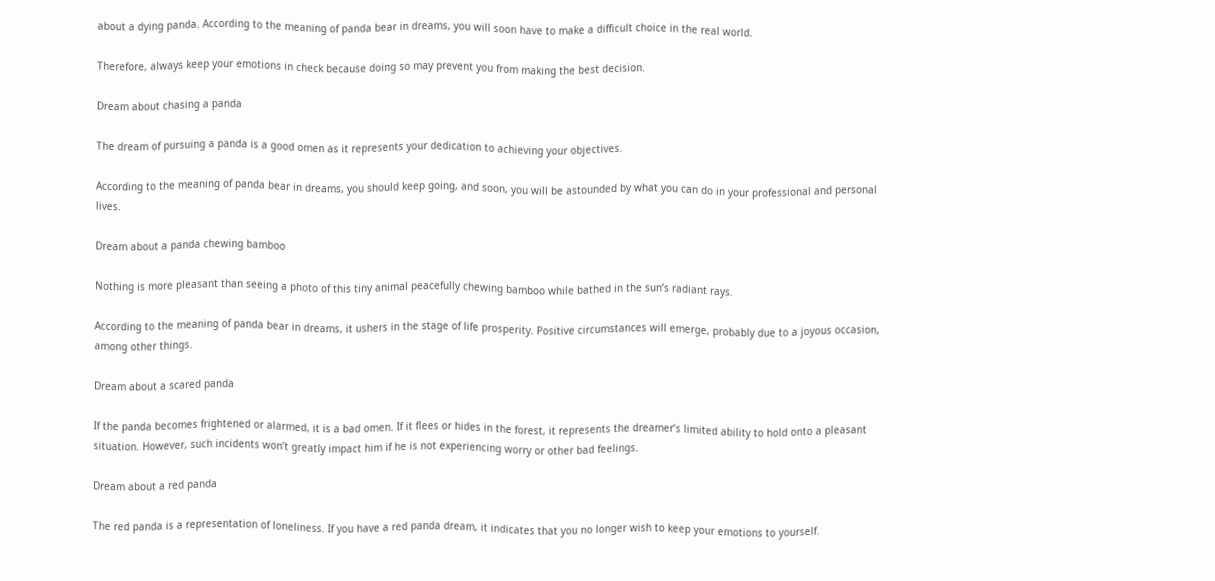about a dying panda. According to the meaning of panda bear in dreams, you will soon have to make a difficult choice in the real world.

Therefore, always keep your emotions in check because doing so may prevent you from making the best decision.

Dream about chasing a panda

The dream of pursuing a panda is a good omen as it represents your dedication to achieving your objectives.

According to the meaning of panda bear in dreams, you should keep going, and soon, you will be astounded by what you can do in your professional and personal lives.

Dream about a panda chewing bamboo

Nothing is more pleasant than seeing a photo of this tiny animal peacefully chewing bamboo while bathed in the sun’s radiant rays.

According to the meaning of panda bear in dreams, it ushers in the stage of life prosperity. Positive circumstances will emerge, probably due to a joyous occasion, among other things.

Dream about a scared panda

If the panda becomes frightened or alarmed, it is a bad omen. If it flees or hides in the forest, it represents the dreamer’s limited ability to hold onto a pleasant situation. However, such incidents won’t greatly impact him if he is not experiencing worry or other bad feelings.

Dream about a red panda

The red panda is a representation of loneliness. If you have a red panda dream, it indicates that you no longer wish to keep your emotions to yourself.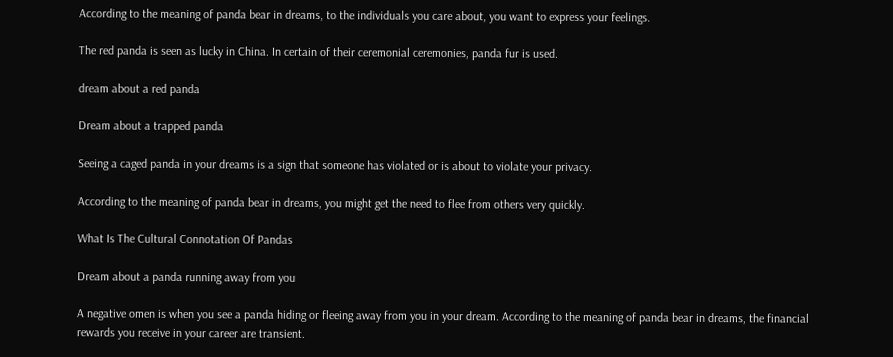According to the meaning of panda bear in dreams, to the individuals you care about, you want to express your feelings.

The red panda is seen as lucky in China. In certain of their ceremonial ceremonies, panda fur is used.

dream about a red panda

Dream about a trapped panda

Seeing a caged panda in your dreams is a sign that someone has violated or is about to violate your privacy.

According to the meaning of panda bear in dreams, you might get the need to flee from others very quickly.

What Is The Cultural Connotation Of Pandas

Dream about a panda running away from you

A negative omen is when you see a panda hiding or fleeing away from you in your dream. According to the meaning of panda bear in dreams, the financial rewards you receive in your career are transient.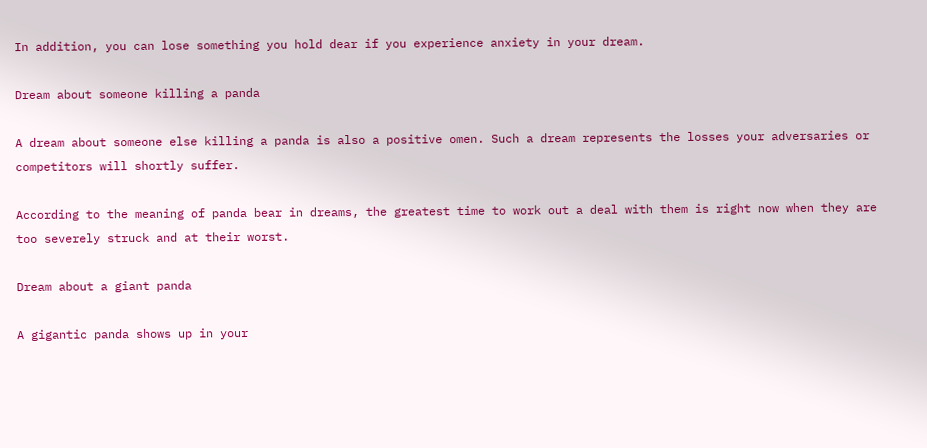In addition, you can lose something you hold dear if you experience anxiety in your dream.

Dream about someone killing a panda

A dream about someone else killing a panda is also a positive omen. Such a dream represents the losses your adversaries or competitors will shortly suffer.

According to the meaning of panda bear in dreams, the greatest time to work out a deal with them is right now when they are too severely struck and at their worst.

Dream about a giant panda

A gigantic panda shows up in your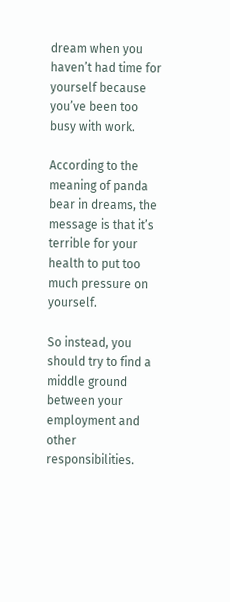dream when you haven’t had time for yourself because you’ve been too busy with work.

According to the meaning of panda bear in dreams, the message is that it’s terrible for your health to put too much pressure on yourself.

So instead, you should try to find a middle ground between your employment and other responsibilities.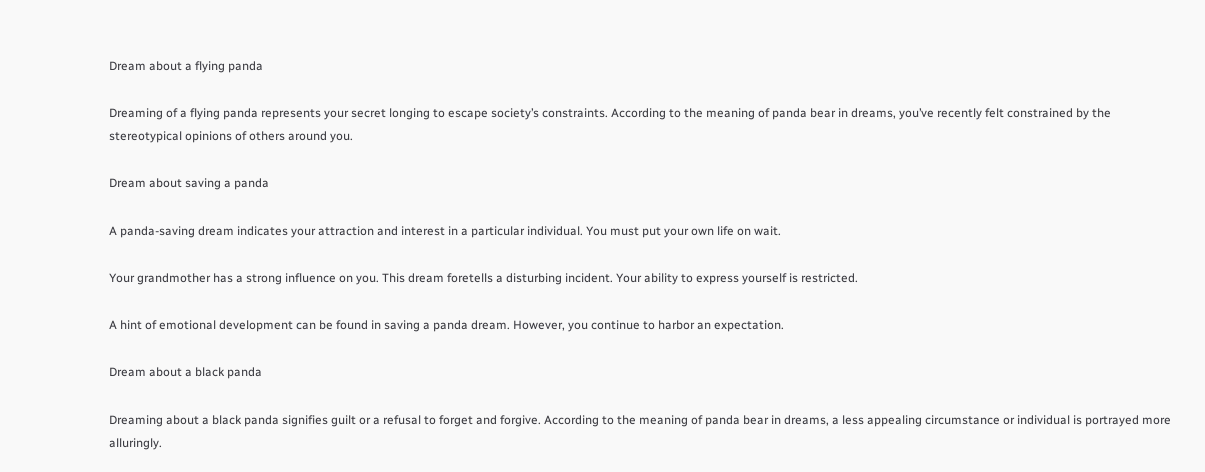Dream about a flying panda

Dreaming of a flying panda represents your secret longing to escape society’s constraints. According to the meaning of panda bear in dreams, you’ve recently felt constrained by the stereotypical opinions of others around you.

Dream about saving a panda

A panda-saving dream indicates your attraction and interest in a particular individual. You must put your own life on wait.

Your grandmother has a strong influence on you. This dream foretells a disturbing incident. Your ability to express yourself is restricted.

A hint of emotional development can be found in saving a panda dream. However, you continue to harbor an expectation.

Dream about a black panda

Dreaming about a black panda signifies guilt or a refusal to forget and forgive. According to the meaning of panda bear in dreams, a less appealing circumstance or individual is portrayed more alluringly.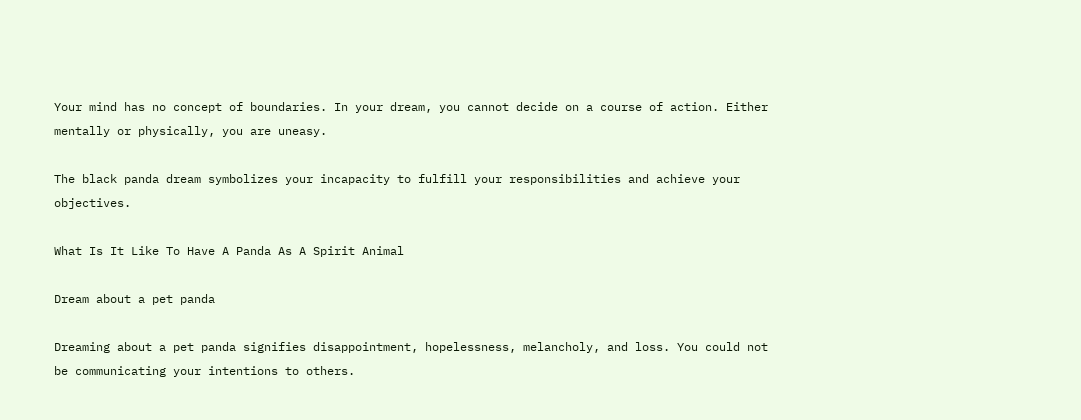Your mind has no concept of boundaries. In your dream, you cannot decide on a course of action. Either mentally or physically, you are uneasy.

The black panda dream symbolizes your incapacity to fulfill your responsibilities and achieve your objectives.

What Is It Like To Have A Panda As A Spirit Animal

Dream about a pet panda

Dreaming about a pet panda signifies disappointment, hopelessness, melancholy, and loss. You could not be communicating your intentions to others.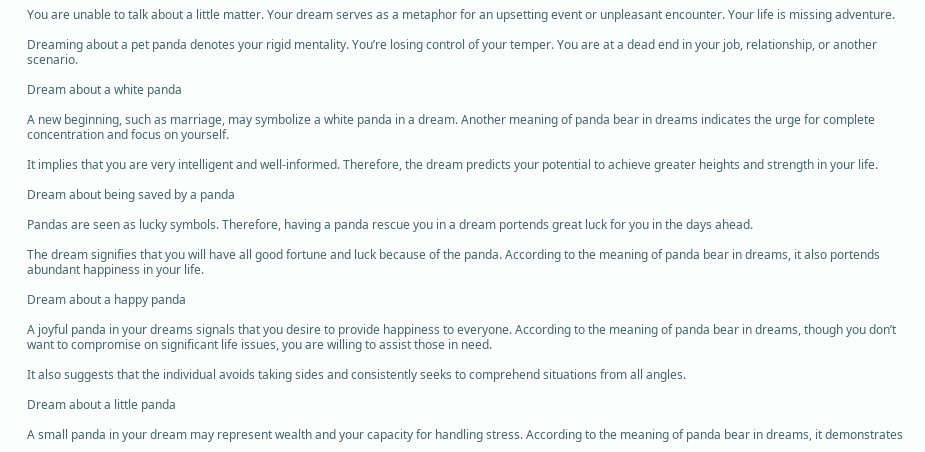You are unable to talk about a little matter. Your dream serves as a metaphor for an upsetting event or unpleasant encounter. Your life is missing adventure.

Dreaming about a pet panda denotes your rigid mentality. You’re losing control of your temper. You are at a dead end in your job, relationship, or another scenario.

Dream about a white panda

A new beginning, such as marriage, may symbolize a white panda in a dream. Another meaning of panda bear in dreams indicates the urge for complete concentration and focus on yourself.

It implies that you are very intelligent and well-informed. Therefore, the dream predicts your potential to achieve greater heights and strength in your life.

Dream about being saved by a panda

Pandas are seen as lucky symbols. Therefore, having a panda rescue you in a dream portends great luck for you in the days ahead.

The dream signifies that you will have all good fortune and luck because of the panda. According to the meaning of panda bear in dreams, it also portends abundant happiness in your life.

Dream about a happy panda

A joyful panda in your dreams signals that you desire to provide happiness to everyone. According to the meaning of panda bear in dreams, though you don’t want to compromise on significant life issues, you are willing to assist those in need.

It also suggests that the individual avoids taking sides and consistently seeks to comprehend situations from all angles.

Dream about a little panda

A small panda in your dream may represent wealth and your capacity for handling stress. According to the meaning of panda bear in dreams, it demonstrates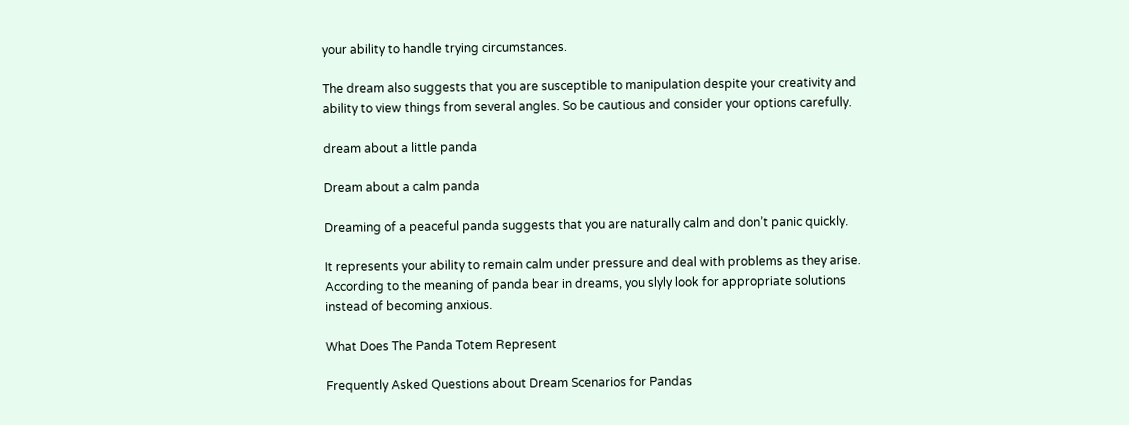your ability to handle trying circumstances.

The dream also suggests that you are susceptible to manipulation despite your creativity and ability to view things from several angles. So be cautious and consider your options carefully.

dream about a little panda

Dream about a calm panda

Dreaming of a peaceful panda suggests that you are naturally calm and don’t panic quickly.

It represents your ability to remain calm under pressure and deal with problems as they arise. According to the meaning of panda bear in dreams, you slyly look for appropriate solutions instead of becoming anxious.

What Does The Panda Totem Represent

Frequently Asked Questions about Dream Scenarios for Pandas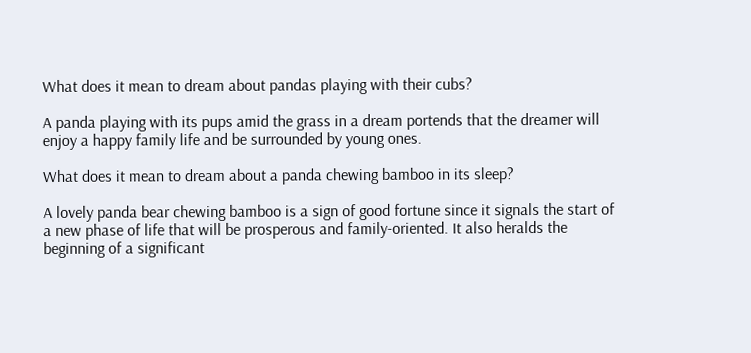What does it mean to dream about pandas playing with their cubs?

A panda playing with its pups amid the grass in a dream portends that the dreamer will enjoy a happy family life and be surrounded by young ones.

What does it mean to dream about a panda chewing bamboo in its sleep?

A lovely panda bear chewing bamboo is a sign of good fortune since it signals the start of a new phase of life that will be prosperous and family-oriented. It also heralds the beginning of a significant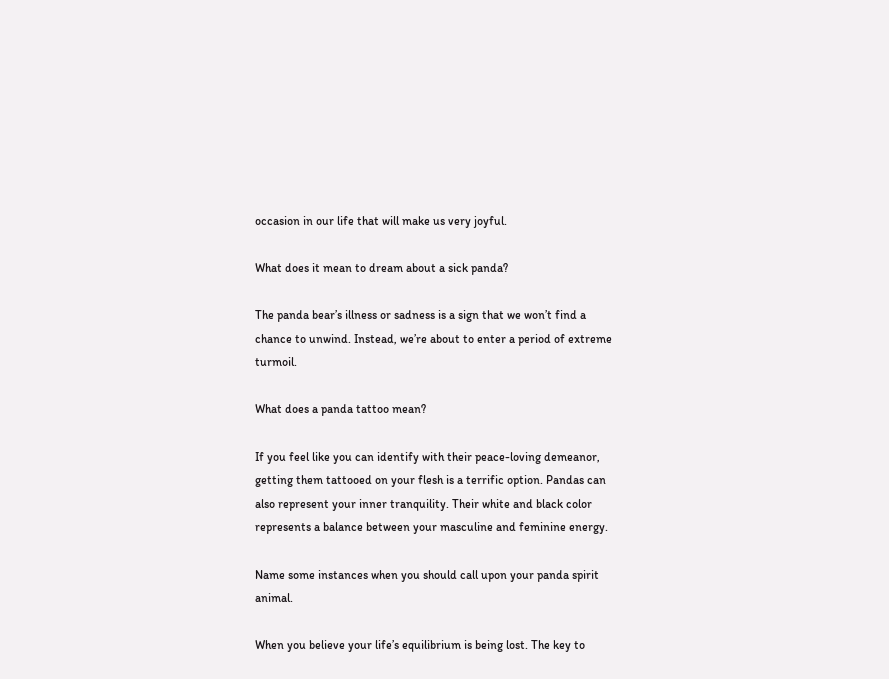occasion in our life that will make us very joyful.

What does it mean to dream about a sick panda?

The panda bear’s illness or sadness is a sign that we won’t find a chance to unwind. Instead, we’re about to enter a period of extreme turmoil.

What does a panda tattoo mean?

If you feel like you can identify with their peace-loving demeanor, getting them tattooed on your flesh is a terrific option. Pandas can also represent your inner tranquility. Their white and black color represents a balance between your masculine and feminine energy.

Name some instances when you should call upon your panda spirit animal.

When you believe your life’s equilibrium is being lost. The key to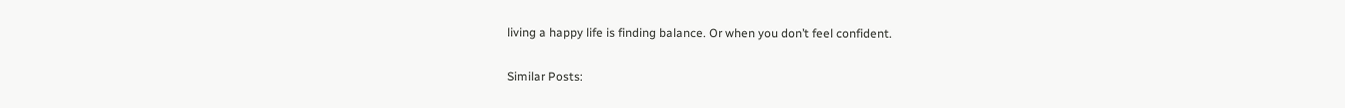living a happy life is finding balance. Or when you don’t feel confident.

Similar Posts: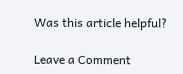Was this article helpful?

Leave a Comment